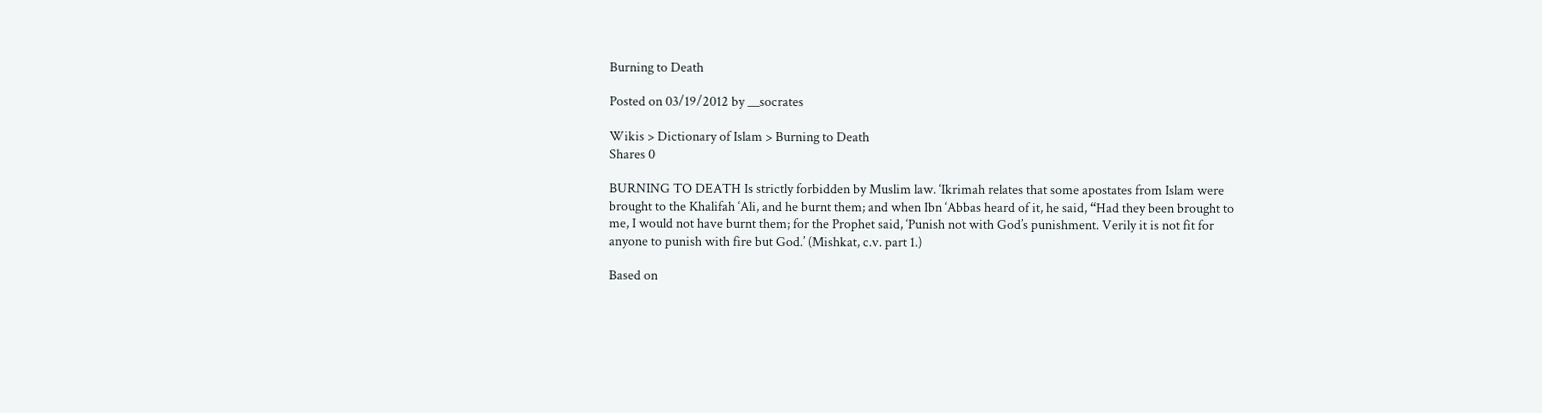Burning to Death

Posted on 03/19/2012 by __socrates

Wikis > Dictionary of Islam > Burning to Death
Shares 0

BURNING TO DEATH Is strictly forbidden by Muslim law. ‘Ikrimah relates that some apostates from Islam were brought to the Khalifah ‘Ali, and he burnt them; and when Ibn ‘Abbas heard of it, he said, “Had they been brought to me, I would not have burnt them; for the Prophet said, ‘Punish not with God’s punishment. Verily it is not fit for anyone to punish with fire but God.’ (Mishkat, c.v. part 1.)

Based on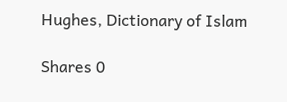Hughes, Dictionary of Islam

Shares 0